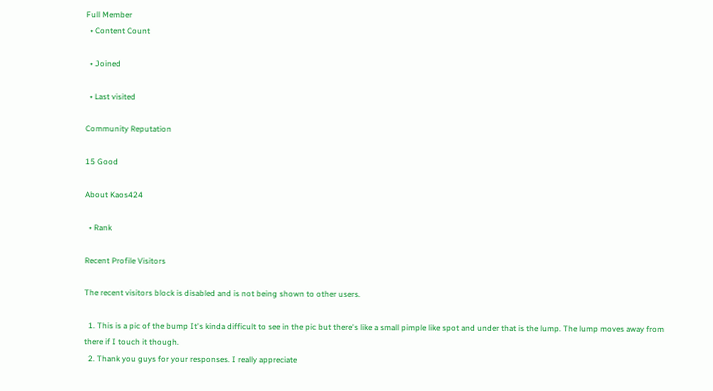Full Member
  • Content Count

  • Joined

  • Last visited

Community Reputation

15 Good

About Kaos424

  • Rank

Recent Profile Visitors

The recent visitors block is disabled and is not being shown to other users.

  1. This is a pic of the bump It's kinda difficult to see in the pic but there's like a small pimple like spot and under that is the lump. The lump moves away from there if I touch it though.
  2. Thank you guys for your responses. I really appreciate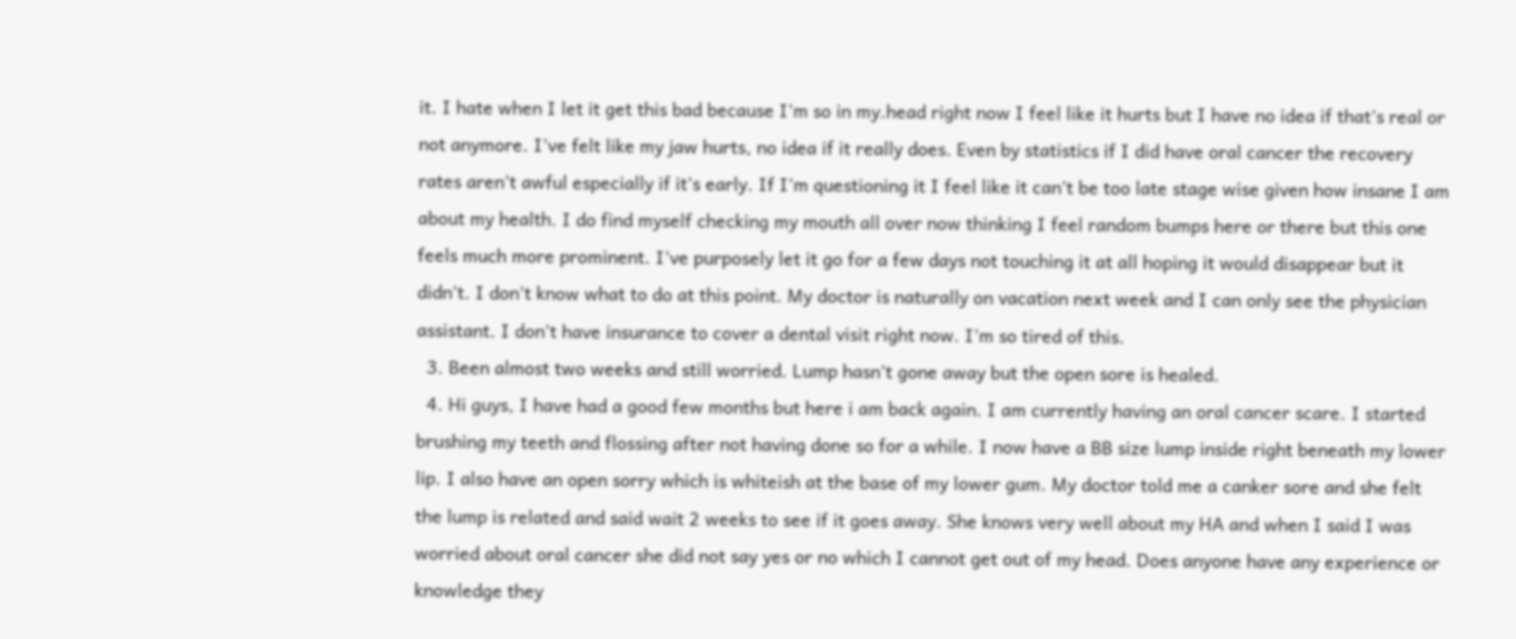it. I hate when I let it get this bad because I'm so in my.head right now I feel like it hurts but I have no idea if that's real or not anymore. I've felt like my jaw hurts, no idea if it really does. Even by statistics if I did have oral cancer the recovery rates aren't awful especially if it's early. If I'm questioning it I feel like it can't be too late stage wise given how insane I am about my health. I do find myself checking my mouth all over now thinking I feel random bumps here or there but this one feels much more prominent. I've purposely let it go for a few days not touching it at all hoping it would disappear but it didn't. I don't know what to do at this point. My doctor is naturally on vacation next week and I can only see the physician assistant. I don't have insurance to cover a dental visit right now. I'm so tired of this.
  3. Been almost two weeks and still worried. Lump hasn't gone away but the open sore is healed.
  4. Hi guys, I have had a good few months but here i am back again. I am currently having an oral cancer scare. I started brushing my teeth and flossing after not having done so for a while. I now have a BB size lump inside right beneath my lower lip. I also have an open sorry which is whiteish at the base of my lower gum. My doctor told me a canker sore and she felt the lump is related and said wait 2 weeks to see if it goes away. She knows very well about my HA and when I said I was worried about oral cancer she did not say yes or no which I cannot get out of my head. Does anyone have any experience or knowledge they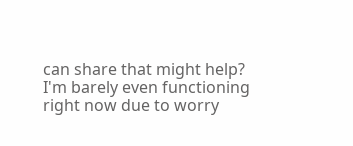can share that might help? I'm barely even functioning right now due to worry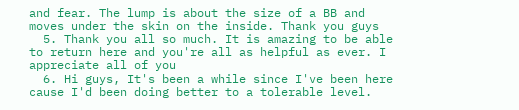and fear. The lump is about the size of a BB and moves under the skin on the inside. Thank you guys
  5. Thank you all so much. It is amazing to be able to return here and you're all as helpful as ever. I appreciate all of you
  6. Hi guys, It's been a while since I've been here cause I'd been doing better to a tolerable level.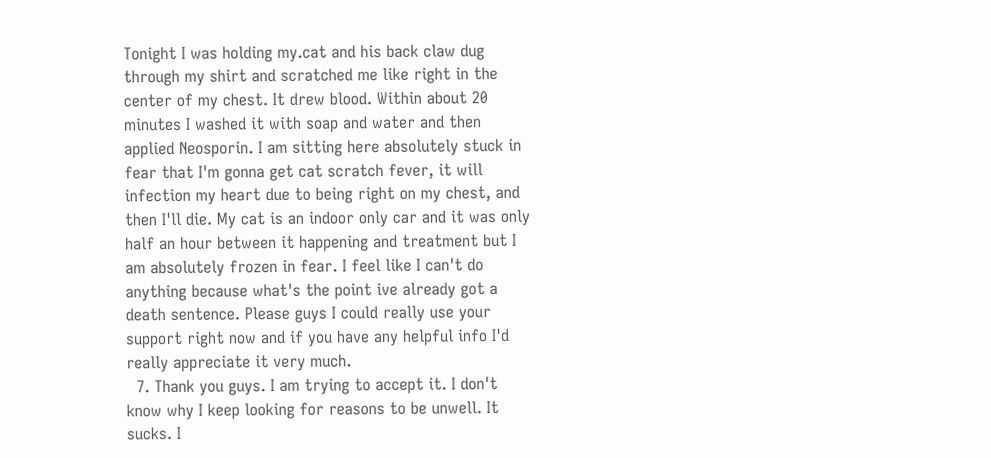Tonight I was holding my.cat and his back claw dug through my shirt and scratched me like right in the center of my chest. It drew blood. Within about 20 minutes I washed it with soap and water and then applied Neosporin. I am sitting here absolutely stuck in fear that I'm gonna get cat scratch fever, it will infection my heart due to being right on my chest, and then I'll die. My cat is an indoor only car and it was only half an hour between it happening and treatment but I am absolutely frozen in fear. I feel like I can't do anything because what's the point ive already got a death sentence. Please guys I could really use your support right now and if you have any helpful info I'd really appreciate it very much.
  7. Thank you guys. I am trying to accept it. I don't know why I keep looking for reasons to be unwell. It sucks. I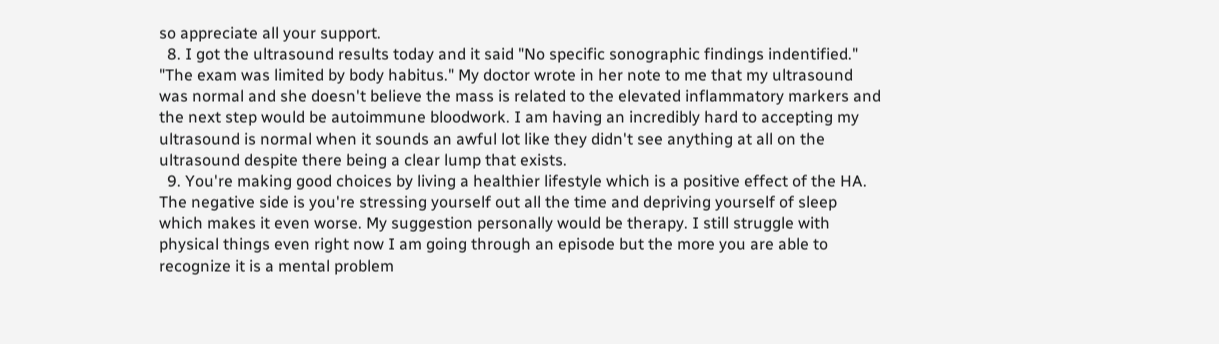so appreciate all your support.
  8. I got the ultrasound results today and it said "No specific sonographic findings indentified." "The exam was limited by body habitus." My doctor wrote in her note to me that my ultrasound was normal and she doesn't believe the mass is related to the elevated inflammatory markers and the next step would be autoimmune bloodwork. I am having an incredibly hard to accepting my ultrasound is normal when it sounds an awful lot like they didn't see anything at all on the ultrasound despite there being a clear lump that exists.
  9. You're making good choices by living a healthier lifestyle which is a positive effect of the HA. The negative side is you're stressing yourself out all the time and depriving yourself of sleep which makes it even worse. My suggestion personally would be therapy. I still struggle with physical things even right now I am going through an episode but the more you are able to recognize it is a mental problem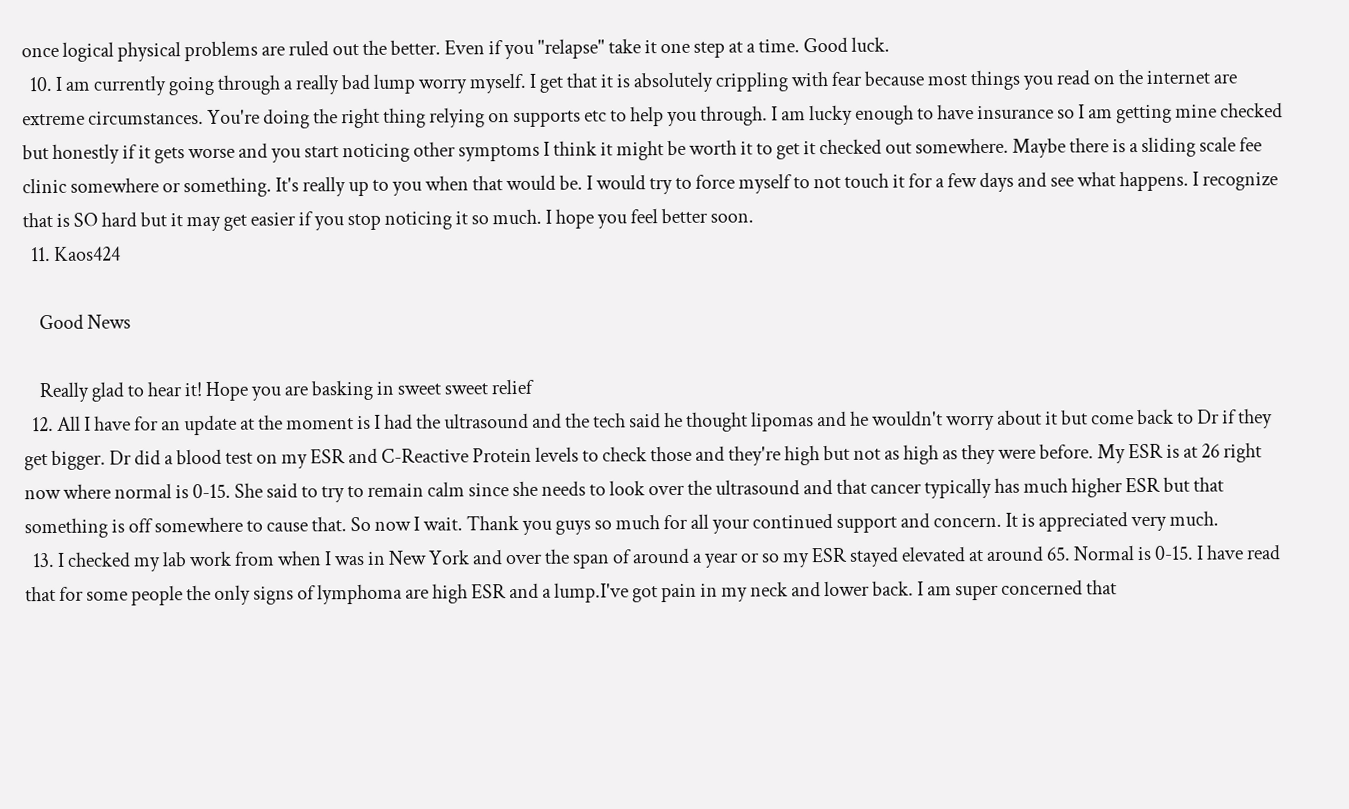once logical physical problems are ruled out the better. Even if you "relapse" take it one step at a time. Good luck.
  10. I am currently going through a really bad lump worry myself. I get that it is absolutely crippling with fear because most things you read on the internet are extreme circumstances. You're doing the right thing relying on supports etc to help you through. I am lucky enough to have insurance so I am getting mine checked but honestly if it gets worse and you start noticing other symptoms I think it might be worth it to get it checked out somewhere. Maybe there is a sliding scale fee clinic somewhere or something. It's really up to you when that would be. I would try to force myself to not touch it for a few days and see what happens. I recognize that is SO hard but it may get easier if you stop noticing it so much. I hope you feel better soon.
  11. Kaos424

    Good News

    Really glad to hear it! Hope you are basking in sweet sweet relief
  12. All I have for an update at the moment is I had the ultrasound and the tech said he thought lipomas and he wouldn't worry about it but come back to Dr if they get bigger. Dr did a blood test on my ESR and C-Reactive Protein levels to check those and they're high but not as high as they were before. My ESR is at 26 right now where normal is 0-15. She said to try to remain calm since she needs to look over the ultrasound and that cancer typically has much higher ESR but that something is off somewhere to cause that. So now I wait. Thank you guys so much for all your continued support and concern. It is appreciated very much.
  13. I checked my lab work from when I was in New York and over the span of around a year or so my ESR stayed elevated at around 65. Normal is 0-15. I have read that for some people the only signs of lymphoma are high ESR and a lump.I've got pain in my neck and lower back. I am super concerned that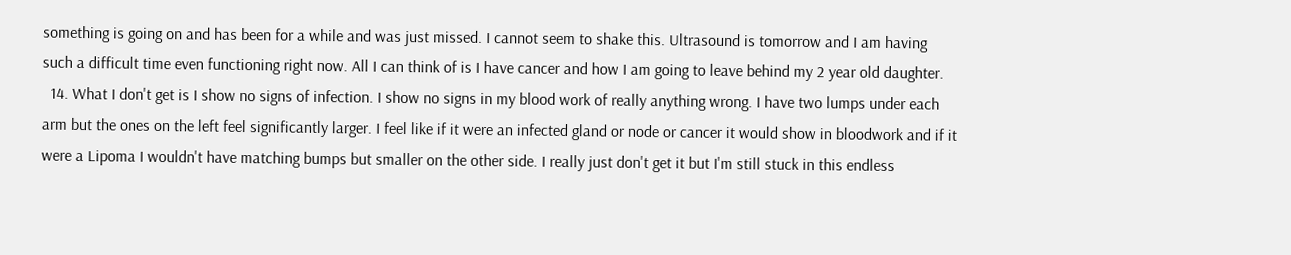something is going on and has been for a while and was just missed. I cannot seem to shake this. Ultrasound is tomorrow and I am having such a difficult time even functioning right now. All I can think of is I have cancer and how I am going to leave behind my 2 year old daughter.
  14. What I don't get is I show no signs of infection. I show no signs in my blood work of really anything wrong. I have two lumps under each arm but the ones on the left feel significantly larger. I feel like if it were an infected gland or node or cancer it would show in bloodwork and if it were a Lipoma I wouldn't have matching bumps but smaller on the other side. I really just don't get it but I'm still stuck in this endless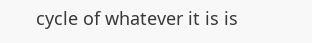cycle of whatever it is is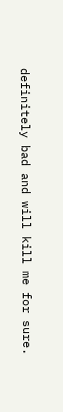definitely bad and will kill me for sure.